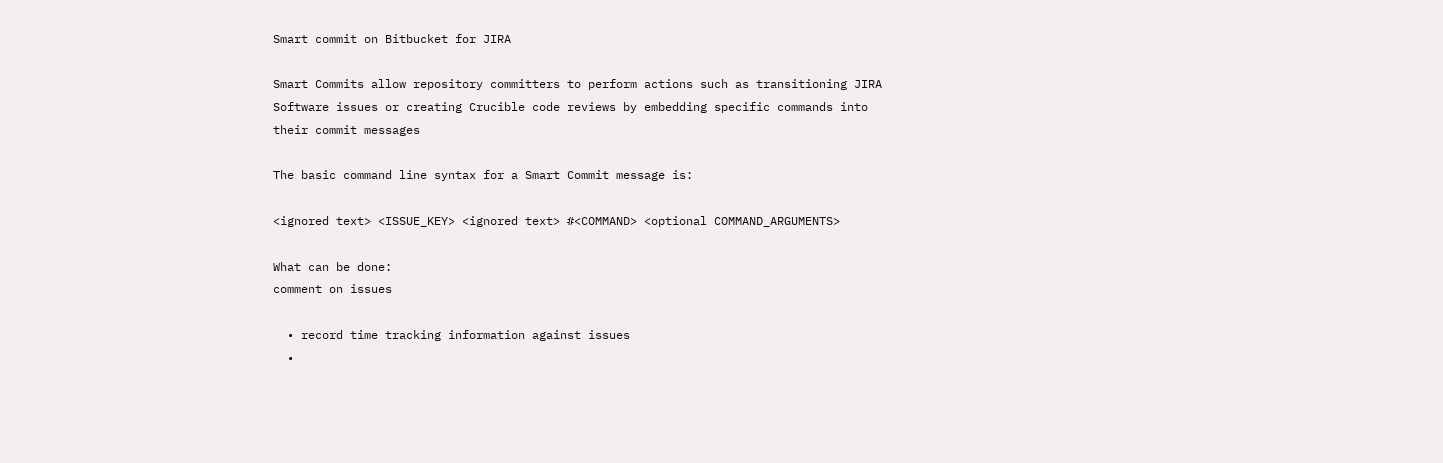Smart commit on Bitbucket for JIRA

Smart Commits allow repository committers to perform actions such as transitioning JIRA Software issues or creating Crucible code reviews by embedding specific commands into their commit messages

The basic command line syntax for a Smart Commit message is:

<ignored text> <ISSUE_KEY> <ignored text> #<COMMAND> <optional COMMAND_ARGUMENTS>

What can be done:
comment on issues

  • record time tracking information against issues
  •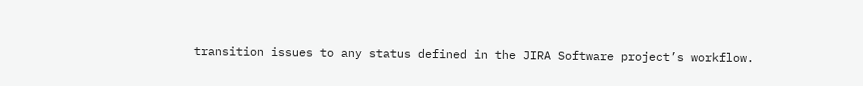transition issues to any status defined in the JIRA Software project’s workflow.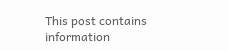This post contains information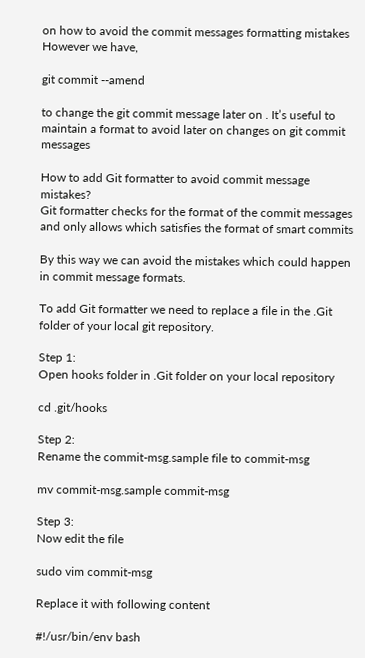on how to avoid the commit messages formatting mistakes
However we have,

git commit --amend

to change the git commit message later on . It’s useful to maintain a format to avoid later on changes on git commit messages

How to add Git formatter to avoid commit message mistakes?
Git formatter checks for the format of the commit messages and only allows which satisfies the format of smart commits

By this way we can avoid the mistakes which could happen in commit message formats.

To add Git formatter we need to replace a file in the .Git folder of your local git repository.

Step 1:
Open hooks folder in .Git folder on your local repository

cd .git/hooks

Step 2:
Rename the commit-msg.sample file to commit-msg

mv commit-msg.sample commit-msg

Step 3:
Now edit the file

sudo vim commit-msg

Replace it with following content

#!/usr/bin/env bash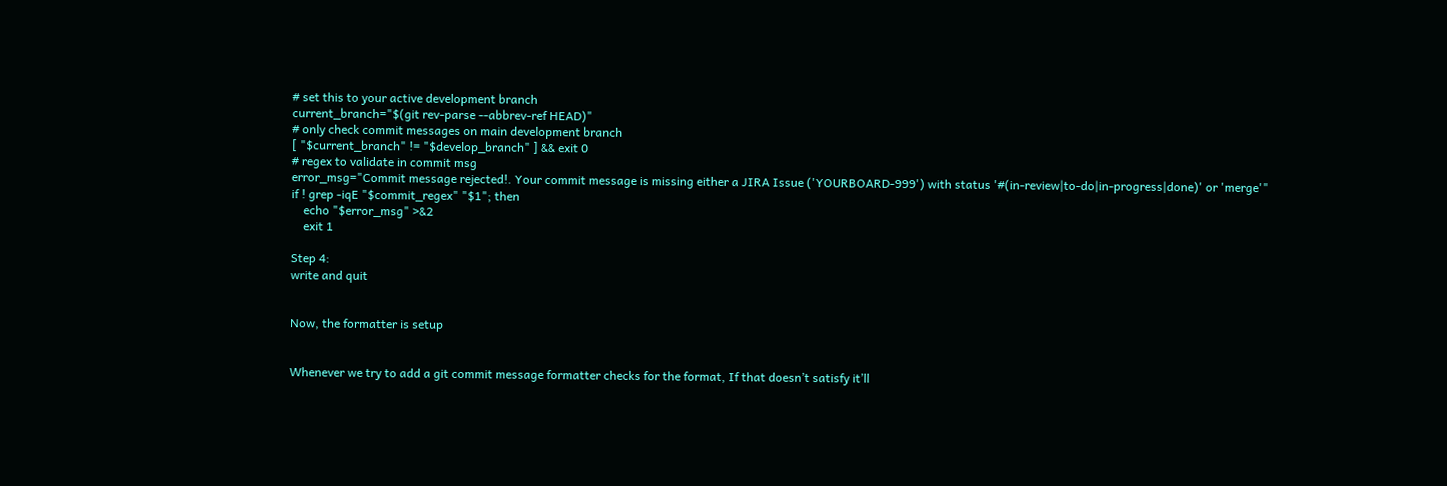# set this to your active development branch
current_branch="$(git rev-parse --abbrev-ref HEAD)"
# only check commit messages on main development branch
[ "$current_branch" != "$develop_branch" ] && exit 0
# regex to validate in commit msg
error_msg="Commit message rejected!. Your commit message is missing either a JIRA Issue ('YOURBOARD-999') with status '#(in-review|to-do|in-progress|done)' or 'merge'"
if ! grep -iqE "$commit_regex" "$1"; then
    echo "$error_msg" >&2
    exit 1

Step 4:
write and quit


Now, the formatter is setup


Whenever we try to add a git commit message formatter checks for the format, If that doesn’t satisfy it’ll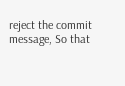reject the commit message, So that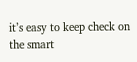it’s easy to keep check on the smart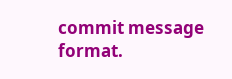commit message format.